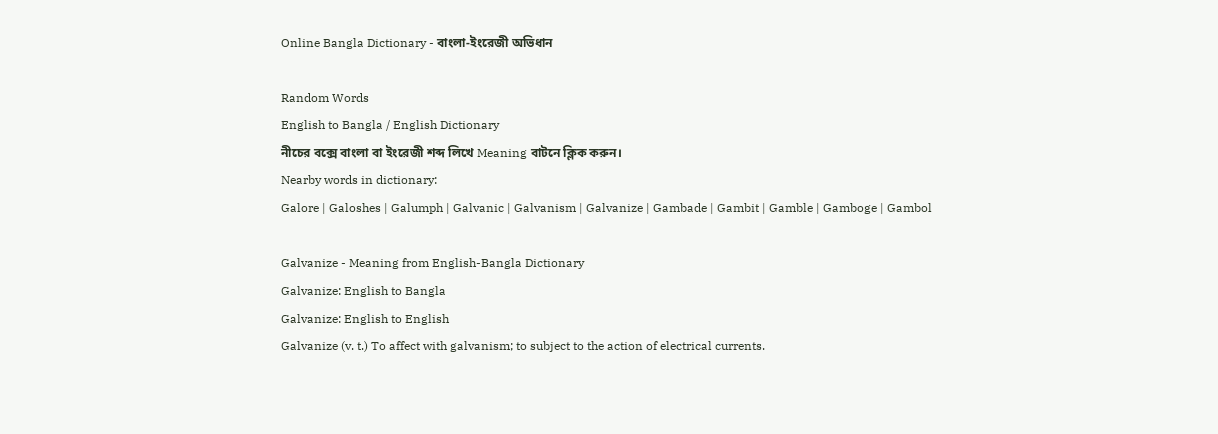Online Bangla Dictionary - বাংলা-ইংরেজী অভিধান

Random Words
English to Bangla / English Dictionary
নীচের বক্সে বাংলা বা ইংরেজী শব্দ লিখে Meaning বাটনে ক্লিক করুন।
Nearby words in dictionary:
Galore | Galoshes | Galumph | Galvanic | Galvanism | Galvanize | Gambade | Gambit | Gamble | Gamboge | Gambol

Galvanize - Meaning from English-Bangla Dictionary
Galvanize: English to Bangla
Galvanize: English to English
Galvanize (v. t.) To affect with galvanism; to subject to the action of electrical currents.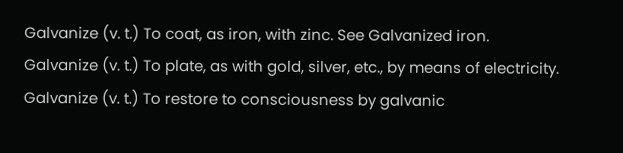Galvanize (v. t.) To coat, as iron, with zinc. See Galvanized iron.
Galvanize (v. t.) To plate, as with gold, silver, etc., by means of electricity.
Galvanize (v. t.) To restore to consciousness by galvanic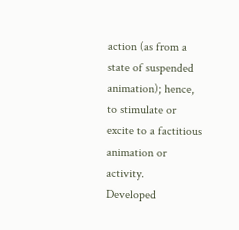action (as from a state of suspended animation); hence, to stimulate or excite to a factitious animation or activity.
Developed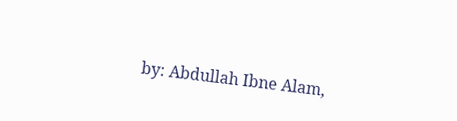by: Abdullah Ibne Alam,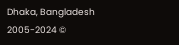Dhaka, Bangladesh
2005-2024 ©